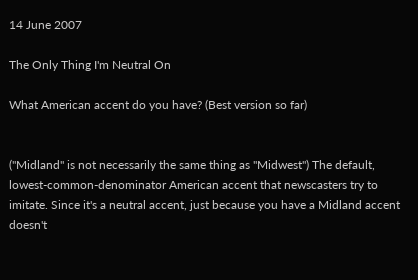14 June 2007

The Only Thing I'm Neutral On

What American accent do you have? (Best version so far)


("Midland" is not necessarily the same thing as "Midwest") The default, lowest-common-denominator American accent that newscasters try to imitate. Since it's a neutral accent, just because you have a Midland accent doesn't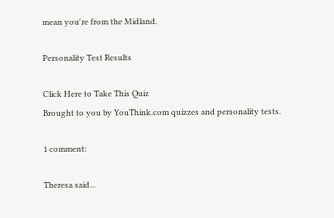mean you're from the Midland.

Personality Test Results

Click Here to Take This Quiz
Brought to you by YouThink.com quizzes and personality tests.

1 comment:

Theresa said...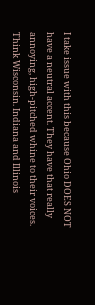I take issue with this because Ohio DOES NOT have a neutral accent. They have that really annoying, high-pitched whine to their voices. Think Wisconsin. Indiana and Illinois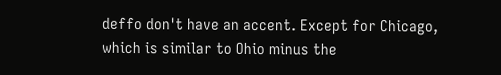deffo don't have an accent. Except for Chicago, which is similar to Ohio minus the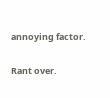annoying factor.

Rant over.